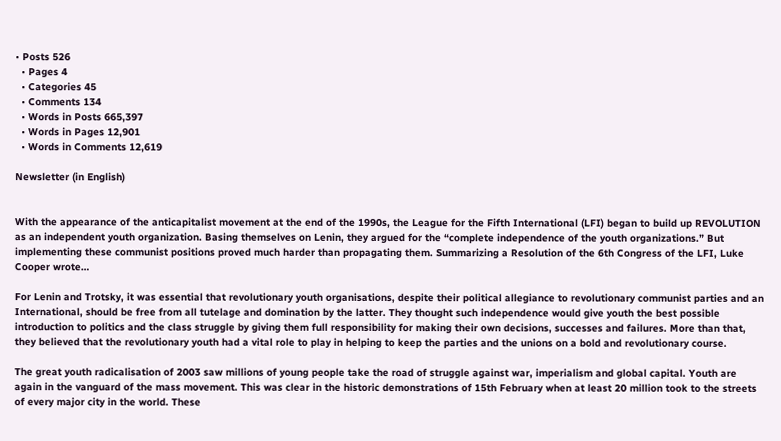• Posts 526
  • Pages 4
  • Categories 45
  • Comments 134
  • Words in Posts 665,397
  • Words in Pages 12,901
  • Words in Comments 12,619

Newsletter (in English)


With the appearance of the anticapitalist movement at the end of the 1990s, the League for the Fifth International (LFI) began to build up REVOLUTION as an independent youth organization. Basing themselves on Lenin, they argued for the “complete independence of the youth organizations.” But implementing these communist positions proved much harder than propagating them. Summarizing a Resolution of the 6th Congress of the LFI, Luke Cooper wrote…

For Lenin and Trotsky, it was essential that revolutionary youth organisations, despite their political allegiance to revolutionary communist parties and an International, should be free from all tutelage and domination by the latter. They thought such independence would give youth the best possible introduction to politics and the class struggle by giving them full responsibility for making their own decisions, successes and failures. More than that, they believed that the revolutionary youth had a vital role to play in helping to keep the parties and the unions on a bold and revolutionary course.

The great youth radicalisation of 2003 saw millions of young people take the road of struggle against war, imperialism and global capital. Youth are again in the vanguard of the mass movement. This was clear in the historic demonstrations of 15th February when at least 20 million took to the streets of every major city in the world. These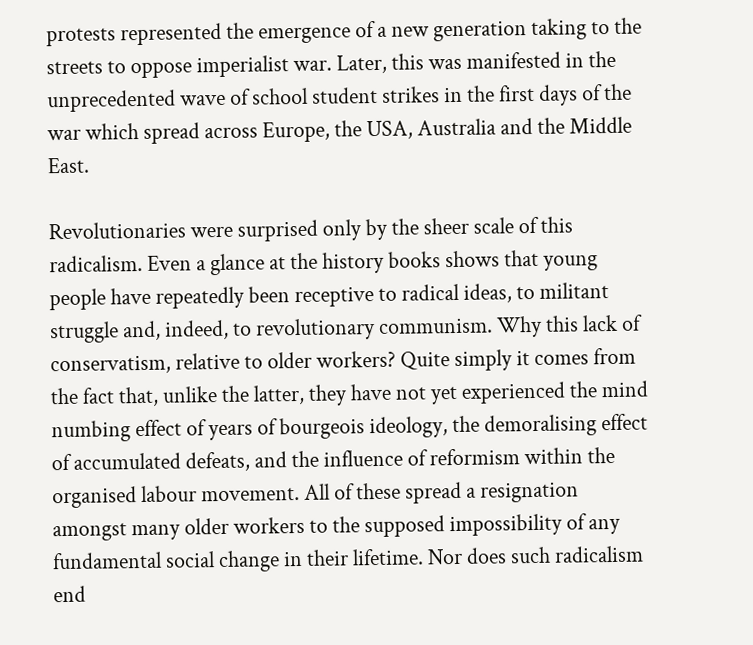protests represented the emergence of a new generation taking to the streets to oppose imperialist war. Later, this was manifested in the unprecedented wave of school student strikes in the first days of the war which spread across Europe, the USA, Australia and the Middle East.

Revolutionaries were surprised only by the sheer scale of this radicalism. Even a glance at the history books shows that young people have repeatedly been receptive to radical ideas, to militant struggle and, indeed, to revolutionary communism. Why this lack of conservatism, relative to older workers? Quite simply it comes from the fact that, unlike the latter, they have not yet experienced the mind numbing effect of years of bourgeois ideology, the demoralising effect of accumulated defeats, and the influence of reformism within the organised labour movement. All of these spread a resignation amongst many older workers to the supposed impossibility of any fundamental social change in their lifetime. Nor does such radicalism end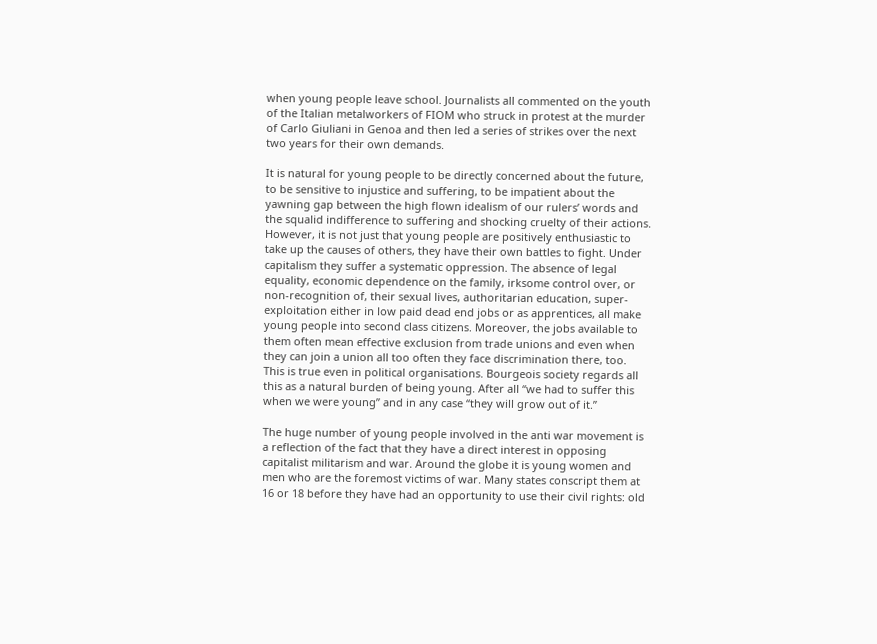when young people leave school. Journalists all commented on the youth of the Italian metalworkers of FIOM who struck in protest at the murder of Carlo Giuliani in Genoa and then led a series of strikes over the next two years for their own demands.

It is natural for young people to be directly concerned about the future, to be sensitive to injustice and suffering, to be impatient about the yawning gap between the high flown idealism of our rulers’ words and the squalid indifference to suffering and shocking cruelty of their actions. However, it is not just that young people are positively enthusiastic to take up the causes of others, they have their own battles to fight. Under capitalism they suffer a systematic oppression. The absence of legal equality, economic dependence on the family, irksome control over, or non-recognition of, their sexual lives, authoritarian education, super-exploitation either in low paid dead end jobs or as apprentices, all make young people into second class citizens. Moreover, the jobs available to them often mean effective exclusion from trade unions and even when they can join a union all too often they face discrimination there, too. This is true even in political organisations. Bourgeois society regards all this as a natural burden of being young. After all “we had to suffer this when we were young” and in any case “they will grow out of it.”

The huge number of young people involved in the anti war movement is a reflection of the fact that they have a direct interest in opposing capitalist militarism and war. Around the globe it is young women and men who are the foremost victims of war. Many states conscript them at 16 or 18 before they have had an opportunity to use their civil rights: old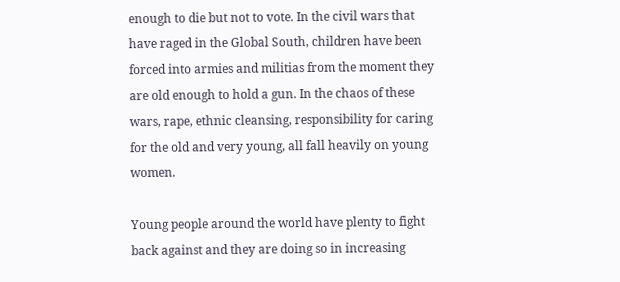enough to die but not to vote. In the civil wars that have raged in the Global South, children have been forced into armies and militias from the moment they are old enough to hold a gun. In the chaos of these wars, rape, ethnic cleansing, responsibility for caring for the old and very young, all fall heavily on young women.

Young people around the world have plenty to fight back against and they are doing so in increasing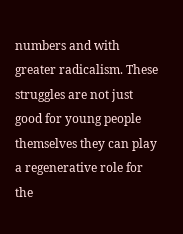numbers and with greater radicalism. These struggles are not just good for young people themselves they can play a regenerative role for the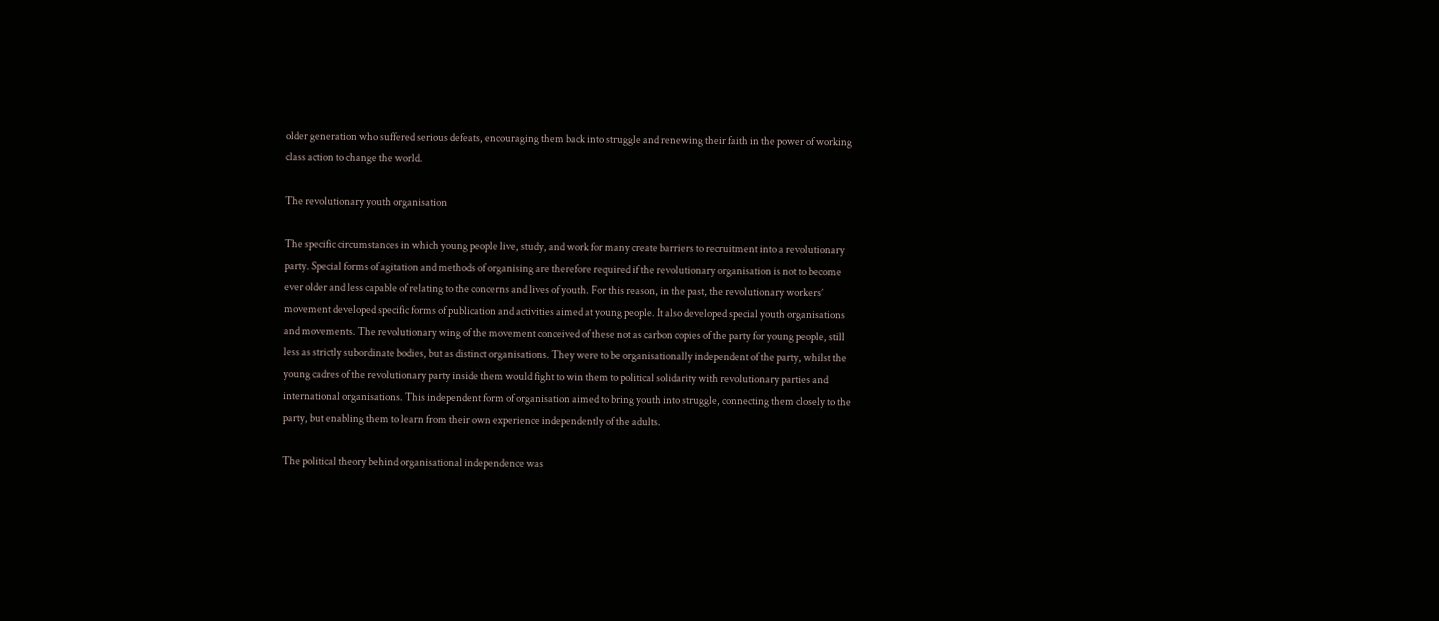older generation who suffered serious defeats, encouraging them back into struggle and renewing their faith in the power of working class action to change the world.

The revolutionary youth organisation

The specific circumstances in which young people live, study, and work for many create barriers to recruitment into a revolutionary party. Special forms of agitation and methods of organising are therefore required if the revolutionary organisation is not to become ever older and less capable of relating to the concerns and lives of youth. For this reason, in the past, the revolutionary workers’ movement developed specific forms of publication and activities aimed at young people. It also developed special youth organisations and movements. The revolutionary wing of the movement conceived of these not as carbon copies of the party for young people, still less as strictly subordinate bodies, but as distinct organisations. They were to be organisationally independent of the party, whilst the young cadres of the revolutionary party inside them would fight to win them to political solidarity with revolutionary parties and international organisations. This independent form of organisation aimed to bring youth into struggle, connecting them closely to the party, but enabling them to learn from their own experience independently of the adults.

The political theory behind organisational independence was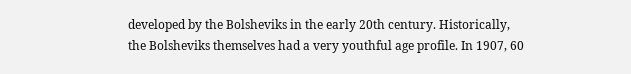developed by the Bolsheviks in the early 20th century. Historically, the Bolsheviks themselves had a very youthful age profile. In 1907, 60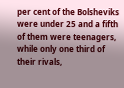per cent of the Bolsheviks were under 25 and a fifth of them were teenagers, while only one third of their rivals,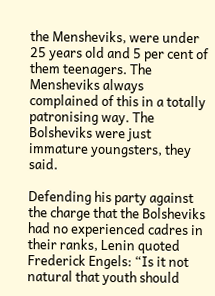the Mensheviks, were under 25 years old and 5 per cent of them teenagers. The Mensheviks always complained of this in a totally patronising way. The Bolsheviks were just immature youngsters, they said.

Defending his party against the charge that the Bolsheviks had no experienced cadres in their ranks, Lenin quoted Frederick Engels: “Is it not natural that youth should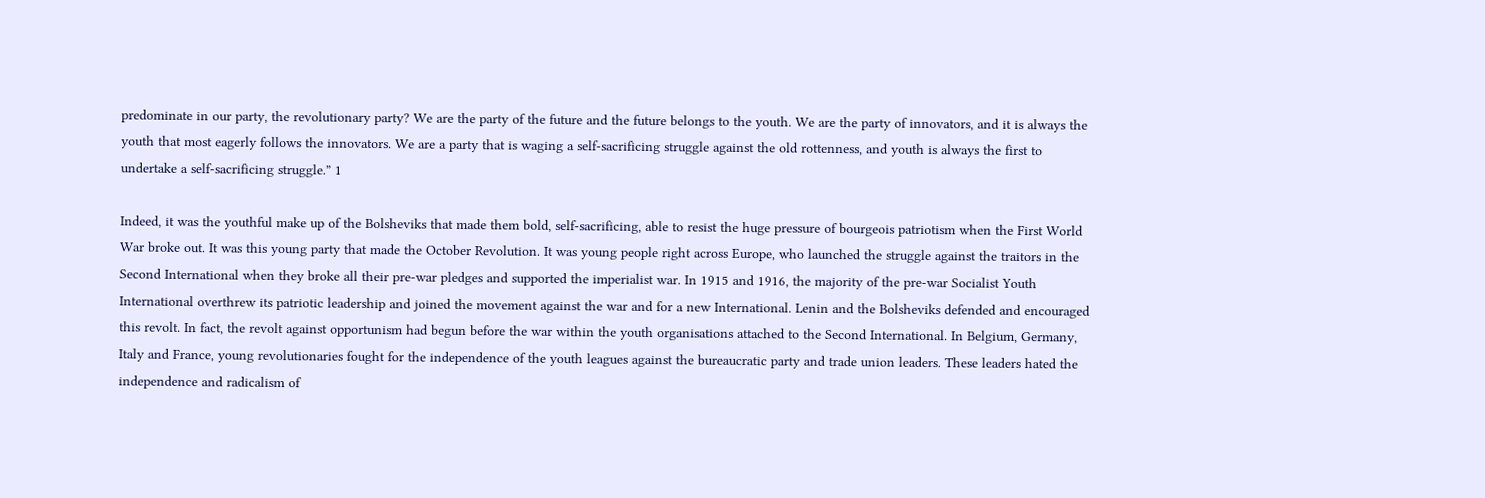predominate in our party, the revolutionary party? We are the party of the future and the future belongs to the youth. We are the party of innovators, and it is always the youth that most eagerly follows the innovators. We are a party that is waging a self-sacrificing struggle against the old rottenness, and youth is always the first to undertake a self-sacrificing struggle.” 1

Indeed, it was the youthful make up of the Bolsheviks that made them bold, self-sacrificing, able to resist the huge pressure of bourgeois patriotism when the First World War broke out. It was this young party that made the October Revolution. It was young people right across Europe, who launched the struggle against the traitors in the Second International when they broke all their pre-war pledges and supported the imperialist war. In 1915 and 1916, the majority of the pre-war Socialist Youth International overthrew its patriotic leadership and joined the movement against the war and for a new International. Lenin and the Bolsheviks defended and encouraged this revolt. In fact, the revolt against opportunism had begun before the war within the youth organisations attached to the Second International. In Belgium, Germany, Italy and France, young revolutionaries fought for the independence of the youth leagues against the bureaucratic party and trade union leaders. These leaders hated the independence and radicalism of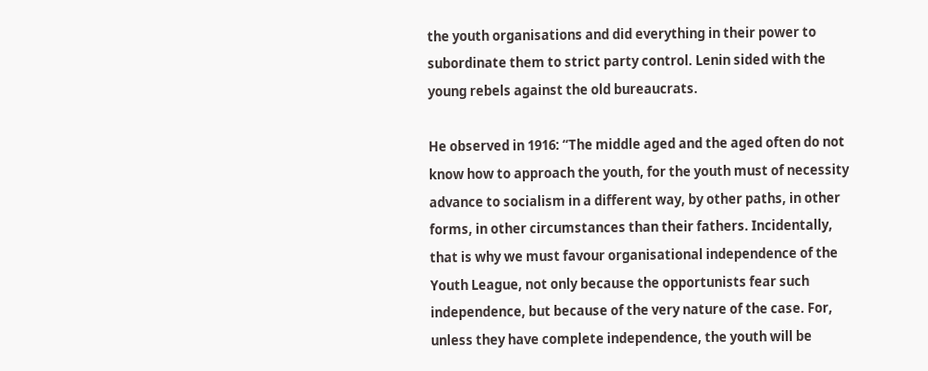the youth organisations and did everything in their power to subordinate them to strict party control. Lenin sided with the young rebels against the old bureaucrats.

He observed in 1916: “The middle aged and the aged often do not know how to approach the youth, for the youth must of necessity advance to socialism in a different way, by other paths, in other forms, in other circumstances than their fathers. Incidentally, that is why we must favour organisational independence of the Youth League, not only because the opportunists fear such independence, but because of the very nature of the case. For, unless they have complete independence, the youth will be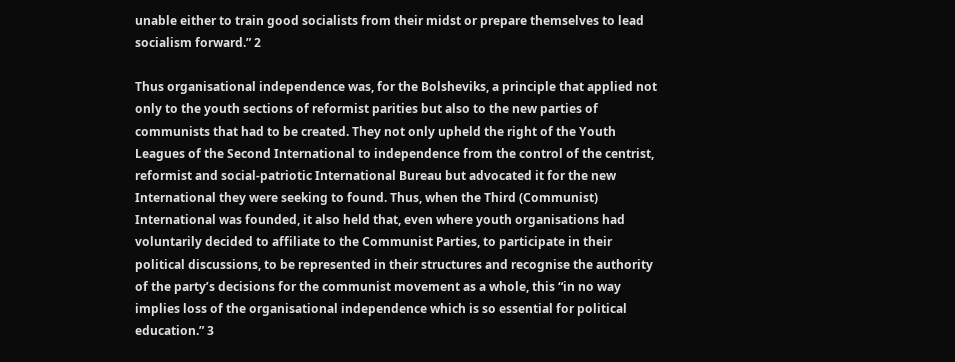unable either to train good socialists from their midst or prepare themselves to lead socialism forward.” 2

Thus organisational independence was, for the Bolsheviks, a principle that applied not only to the youth sections of reformist parities but also to the new parties of communists that had to be created. They not only upheld the right of the Youth Leagues of the Second International to independence from the control of the centrist, reformist and social-patriotic International Bureau but advocated it for the new International they were seeking to found. Thus, when the Third (Communist) International was founded, it also held that, even where youth organisations had voluntarily decided to affiliate to the Communist Parties, to participate in their political discussions, to be represented in their structures and recognise the authority of the party’s decisions for the communist movement as a whole, this “in no way implies loss of the organisational independence which is so essential for political education.” 3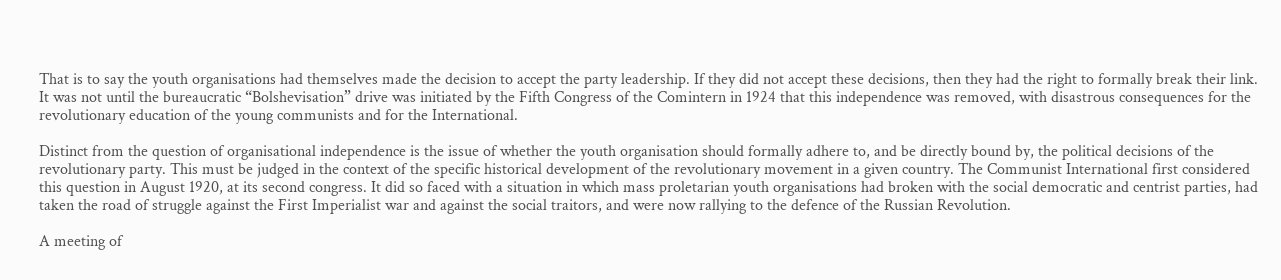That is to say the youth organisations had themselves made the decision to accept the party leadership. If they did not accept these decisions, then they had the right to formally break their link. It was not until the bureaucratic “Bolshevisation” drive was initiated by the Fifth Congress of the Comintern in 1924 that this independence was removed, with disastrous consequences for the revolutionary education of the young communists and for the International.

Distinct from the question of organisational independence is the issue of whether the youth organisation should formally adhere to, and be directly bound by, the political decisions of the revolutionary party. This must be judged in the context of the specific historical development of the revolutionary movement in a given country. The Communist International first considered this question in August 1920, at its second congress. It did so faced with a situation in which mass proletarian youth organisations had broken with the social democratic and centrist parties, had taken the road of struggle against the First Imperialist war and against the social traitors, and were now rallying to the defence of the Russian Revolution.

A meeting of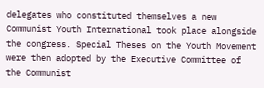delegates who constituted themselves a new Communist Youth International took place alongside the congress. Special Theses on the Youth Movement were then adopted by the Executive Committee of the Communist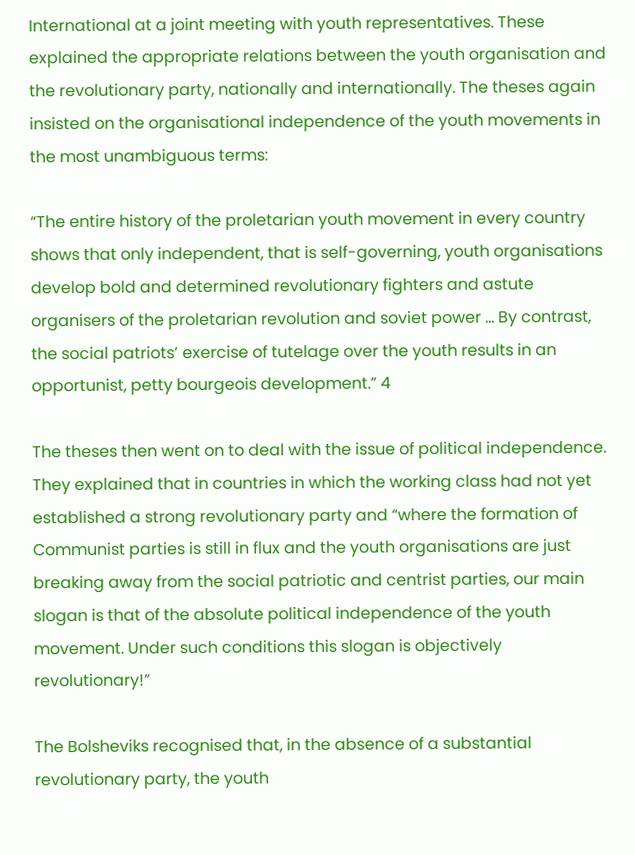International at a joint meeting with youth representatives. These explained the appropriate relations between the youth organisation and the revolutionary party, nationally and internationally. The theses again insisted on the organisational independence of the youth movements in the most unambiguous terms:

“The entire history of the proletarian youth movement in every country shows that only independent, that is self-governing, youth organisations develop bold and determined revolutionary fighters and astute organisers of the proletarian revolution and soviet power … By contrast, the social patriots’ exercise of tutelage over the youth results in an opportunist, petty bourgeois development.” 4

The theses then went on to deal with the issue of political independence. They explained that in countries in which the working class had not yet established a strong revolutionary party and “where the formation of Communist parties is still in flux and the youth organisations are just breaking away from the social patriotic and centrist parties, our main slogan is that of the absolute political independence of the youth movement. Under such conditions this slogan is objectively revolutionary!”

The Bolsheviks recognised that, in the absence of a substantial revolutionary party, the youth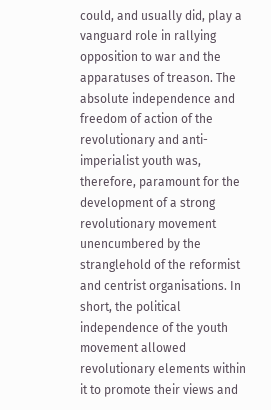could, and usually did, play a vanguard role in rallying opposition to war and the apparatuses of treason. The absolute independence and freedom of action of the revolutionary and anti-imperialist youth was, therefore, paramount for the development of a strong revolutionary movement unencumbered by the stranglehold of the reformist and centrist organisations. In short, the political independence of the youth movement allowed revolutionary elements within it to promote their views and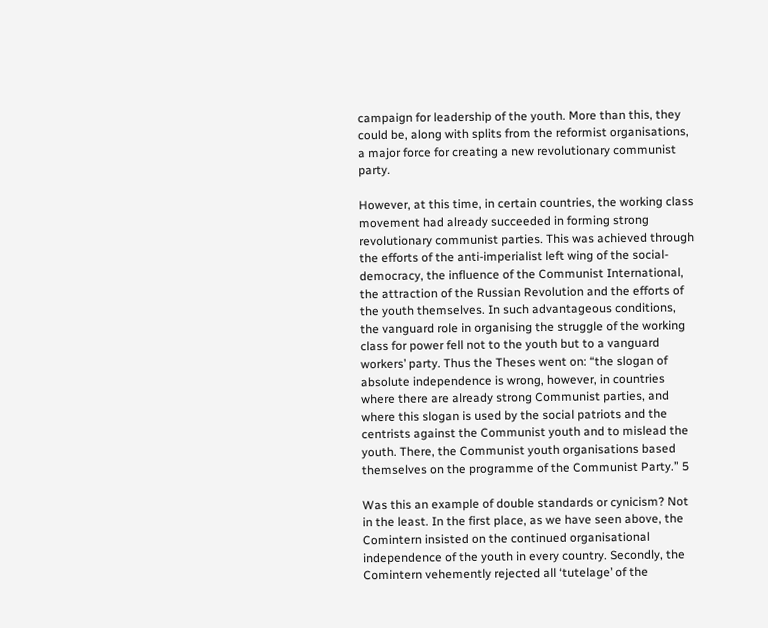campaign for leadership of the youth. More than this, they could be, along with splits from the reformist organisations, a major force for creating a new revolutionary communist party.

However, at this time, in certain countries, the working class movement had already succeeded in forming strong revolutionary communist parties. This was achieved through the efforts of the anti-imperialist left wing of the social-democracy, the influence of the Communist International, the attraction of the Russian Revolution and the efforts of the youth themselves. In such advantageous conditions, the vanguard role in organising the struggle of the working class for power fell not to the youth but to a vanguard workers’ party. Thus the Theses went on: “the slogan of absolute independence is wrong, however, in countries where there are already strong Communist parties, and where this slogan is used by the social patriots and the centrists against the Communist youth and to mislead the youth. There, the Communist youth organisations based themselves on the programme of the Communist Party.” 5

Was this an example of double standards or cynicism? Not in the least. In the first place, as we have seen above, the Comintern insisted on the continued organisational independence of the youth in every country. Secondly, the Comintern vehemently rejected all ‘tutelage’ of the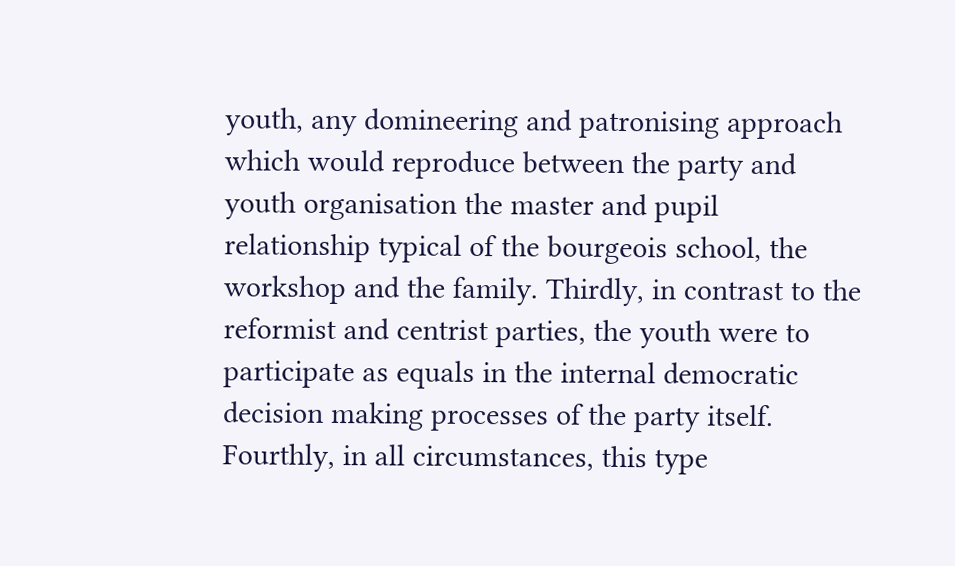youth, any domineering and patronising approach which would reproduce between the party and youth organisation the master and pupil relationship typical of the bourgeois school, the workshop and the family. Thirdly, in contrast to the reformist and centrist parties, the youth were to participate as equals in the internal democratic decision making processes of the party itself. Fourthly, in all circumstances, this type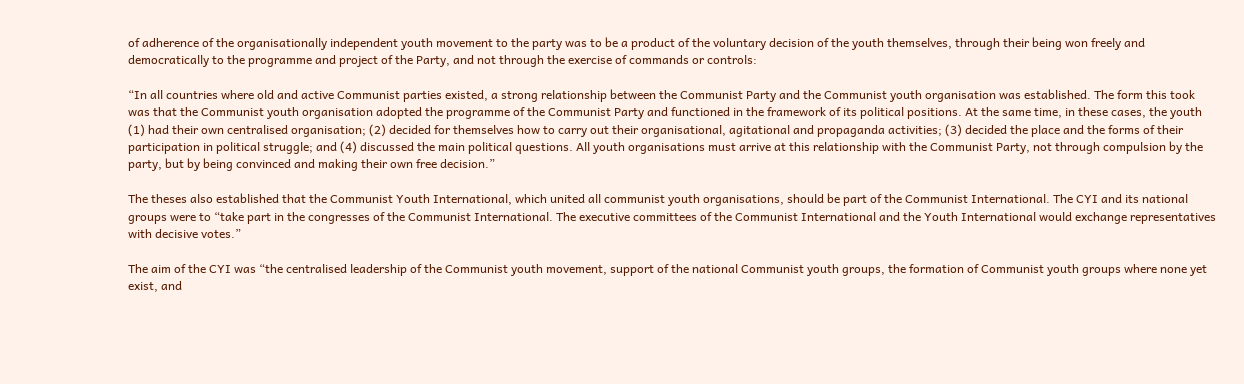of adherence of the organisationally independent youth movement to the party was to be a product of the voluntary decision of the youth themselves, through their being won freely and democratically to the programme and project of the Party, and not through the exercise of commands or controls:

“In all countries where old and active Communist parties existed, a strong relationship between the Communist Party and the Communist youth organisation was established. The form this took was that the Communist youth organisation adopted the programme of the Communist Party and functioned in the framework of its political positions. At the same time, in these cases, the youth (1) had their own centralised organisation; (2) decided for themselves how to carry out their organisational, agitational and propaganda activities; (3) decided the place and the forms of their participation in political struggle; and (4) discussed the main political questions. All youth organisations must arrive at this relationship with the Communist Party, not through compulsion by the party, but by being convinced and making their own free decision.”

The theses also established that the Communist Youth International, which united all communist youth organisations, should be part of the Communist International. The CYI and its national groups were to “take part in the congresses of the Communist International. The executive committees of the Communist International and the Youth International would exchange representatives with decisive votes.”

The aim of the CYI was “the centralised leadership of the Communist youth movement, support of the national Communist youth groups, the formation of Communist youth groups where none yet exist, and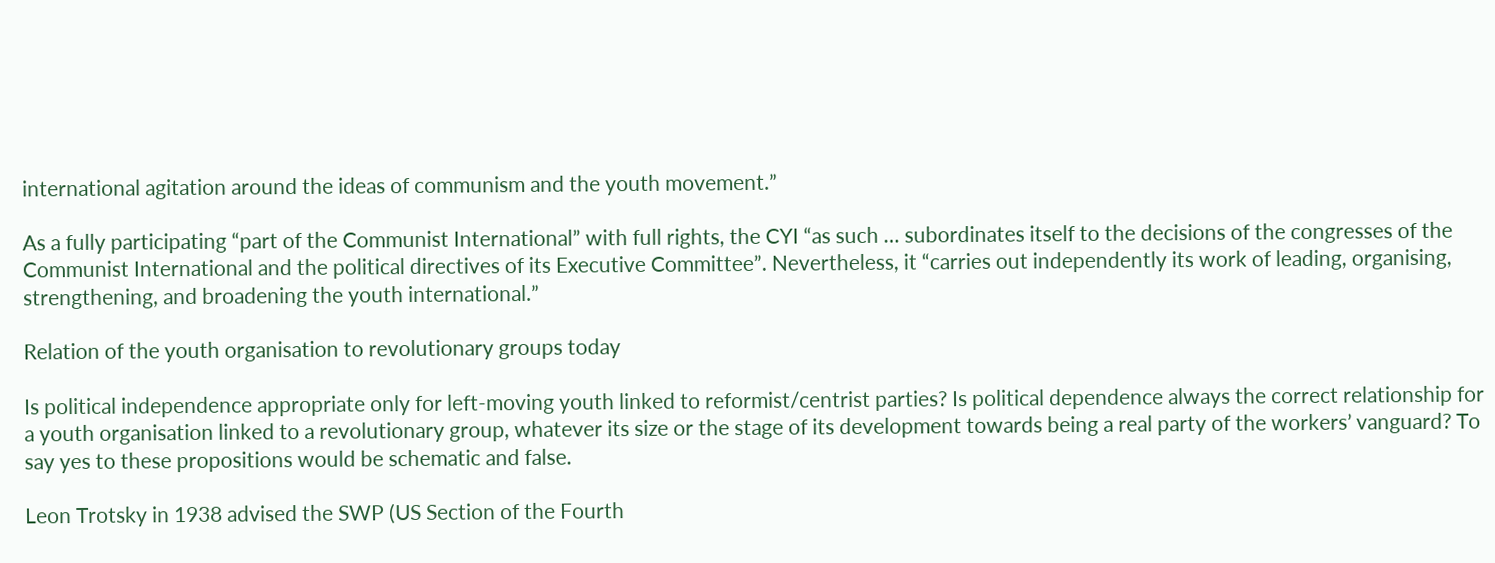international agitation around the ideas of communism and the youth movement.”

As a fully participating “part of the Communist International” with full rights, the CYI “as such … subordinates itself to the decisions of the congresses of the Communist International and the political directives of its Executive Committee”. Nevertheless, it “carries out independently its work of leading, organising, strengthening, and broadening the youth international.”

Relation of the youth organisation to revolutionary groups today

Is political independence appropriate only for left-moving youth linked to reformist/centrist parties? Is political dependence always the correct relationship for a youth organisation linked to a revolutionary group, whatever its size or the stage of its development towards being a real party of the workers’ vanguard? To say yes to these propositions would be schematic and false.

Leon Trotsky in 1938 advised the SWP (US Section of the Fourth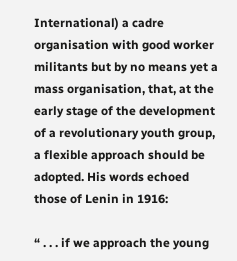International) a cadre organisation with good worker militants but by no means yet a mass organisation, that, at the early stage of the development of a revolutionary youth group, a flexible approach should be adopted. His words echoed those of Lenin in 1916:

“ . . . if we approach the young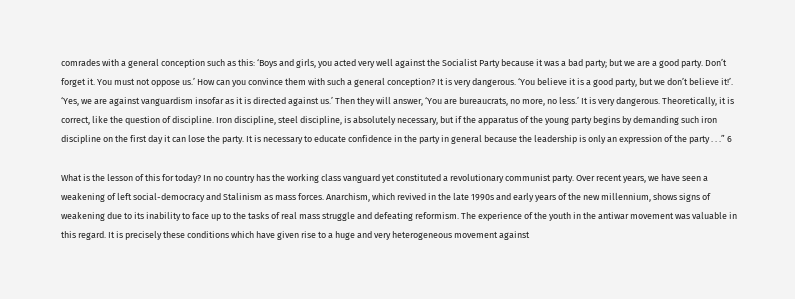comrades with a general conception such as this: ‘Boys and girls, you acted very well against the Socialist Party because it was a bad party; but we are a good party. Don’t forget it. You must not oppose us.’ How can you convince them with such a general conception? It is very dangerous. ‘You believe it is a good party, but we don’t believe it!’. ‘Yes, we are against vanguardism insofar as it is directed against us.’ Then they will answer, ‘You are bureaucrats, no more, no less.’ It is very dangerous. Theoretically, it is correct, like the question of discipline. Iron discipline, steel discipline, is absolutely necessary, but if the apparatus of the young party begins by demanding such iron discipline on the first day it can lose the party. It is necessary to educate confidence in the party in general because the leadership is only an expression of the party . . .” 6

What is the lesson of this for today? In no country has the working class vanguard yet constituted a revolutionary communist party. Over recent years, we have seen a weakening of left social-democracy and Stalinism as mass forces. Anarchism, which revived in the late 1990s and early years of the new millennium, shows signs of weakening due to its inability to face up to the tasks of real mass struggle and defeating reformism. The experience of the youth in the antiwar movement was valuable in this regard. It is precisely these conditions which have given rise to a huge and very heterogeneous movement against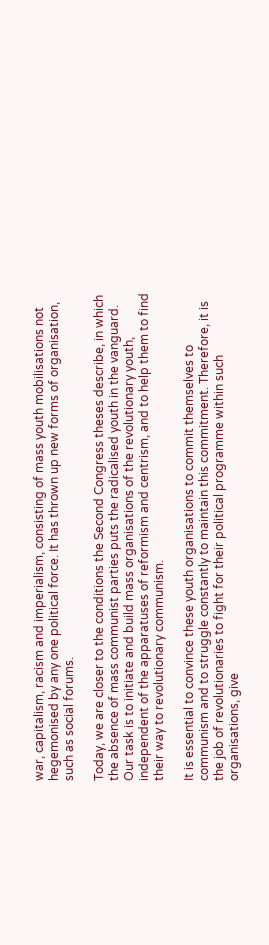war, capitalism, racism and imperialism, consisting of mass youth mobilisations not hegemonised by any one political force. It has thrown up new forms of organisation, such as social forums.

Today, we are closer to the conditions the Second Congress theses describe, in which the absence of mass communist parties puts the radicalised youth in the vanguard. Our task is to initiate and build mass organisations of the revolutionary youth, independent of the apparatuses of reformism and centrism, and to help them to find their way to revolutionary communism.

It is essential to convince these youth organisations to commit themselves to communism and to struggle constantly to maintain this commitment. Therefore, it is the job of revolutionaries to fight for their political programme within such organisations, give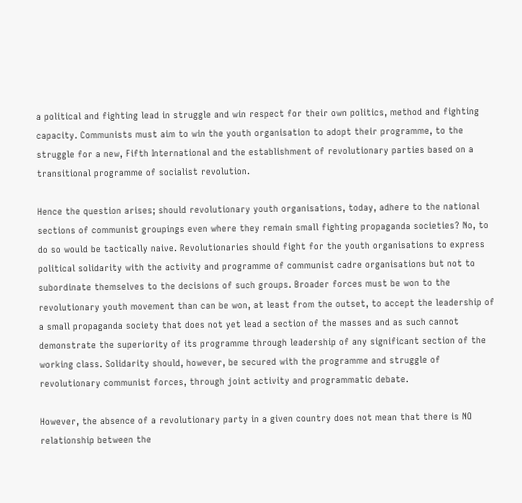a political and fighting lead in struggle and win respect for their own politics, method and fighting capacity. Communists must aim to win the youth organisation to adopt their programme, to the struggle for a new, Fifth International and the establishment of revolutionary parties based on a transitional programme of socialist revolution.

Hence the question arises; should revolutionary youth organisations, today, adhere to the national sections of communist groupings even where they remain small fighting propaganda societies? No, to do so would be tactically naive. Revolutionaries should fight for the youth organisations to express political solidarity with the activity and programme of communist cadre organisations but not to subordinate themselves to the decisions of such groups. Broader forces must be won to the revolutionary youth movement than can be won, at least from the outset, to accept the leadership of a small propaganda society that does not yet lead a section of the masses and as such cannot demonstrate the superiority of its programme through leadership of any significant section of the working class. Solidarity should, however, be secured with the programme and struggle of revolutionary communist forces, through joint activity and programmatic debate.

However, the absence of a revolutionary party in a given country does not mean that there is NO relationship between the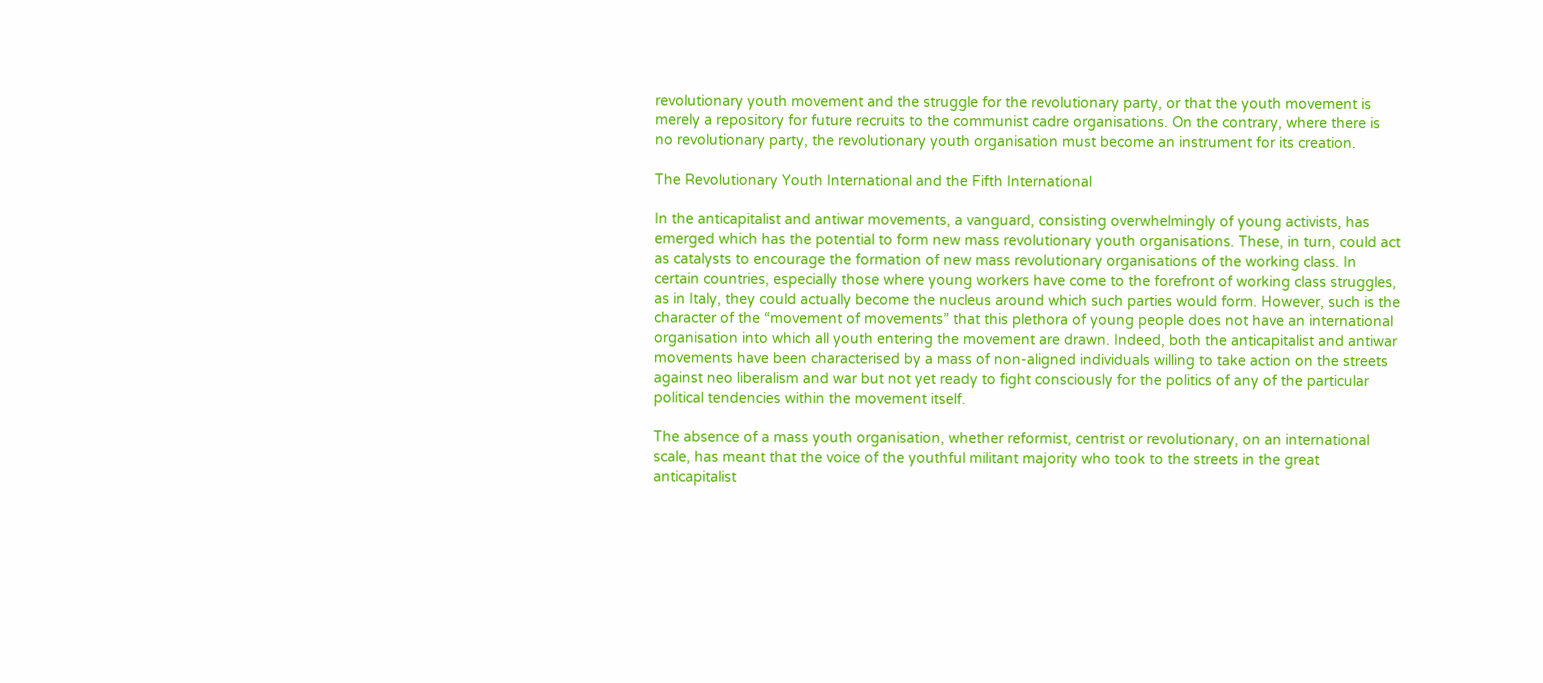revolutionary youth movement and the struggle for the revolutionary party, or that the youth movement is merely a repository for future recruits to the communist cadre organisations. On the contrary, where there is no revolutionary party, the revolutionary youth organisation must become an instrument for its creation.

The Revolutionary Youth International and the Fifth International

In the anticapitalist and antiwar movements, a vanguard, consisting overwhelmingly of young activists, has emerged which has the potential to form new mass revolutionary youth organisations. These, in turn, could act as catalysts to encourage the formation of new mass revolutionary organisations of the working class. In certain countries, especially those where young workers have come to the forefront of working class struggles, as in Italy, they could actually become the nucleus around which such parties would form. However, such is the character of the “movement of movements” that this plethora of young people does not have an international organisation into which all youth entering the movement are drawn. Indeed, both the anticapitalist and antiwar movements have been characterised by a mass of non-aligned individuals willing to take action on the streets against neo liberalism and war but not yet ready to fight consciously for the politics of any of the particular political tendencies within the movement itself.

The absence of a mass youth organisation, whether reformist, centrist or revolutionary, on an international scale, has meant that the voice of the youthful militant majority who took to the streets in the great anticapitalist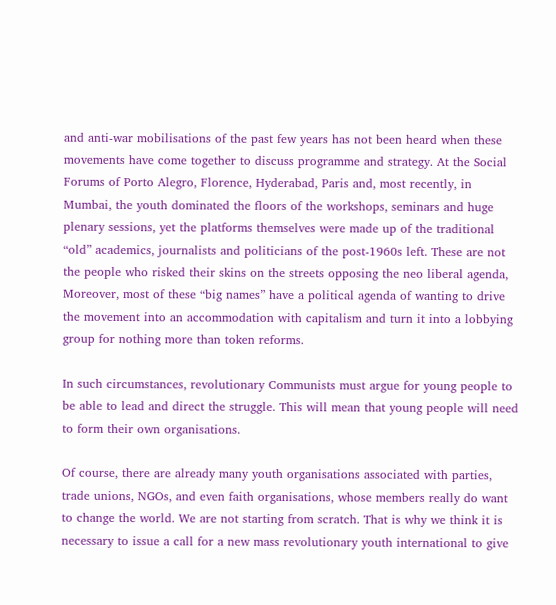and anti-war mobilisations of the past few years has not been heard when these movements have come together to discuss programme and strategy. At the Social Forums of Porto Alegro, Florence, Hyderabad, Paris and, most recently, in Mumbai, the youth dominated the floors of the workshops, seminars and huge plenary sessions, yet the platforms themselves were made up of the traditional “old” academics, journalists and politicians of the post-1960s left. These are not the people who risked their skins on the streets opposing the neo liberal agenda, Moreover, most of these “big names” have a political agenda of wanting to drive the movement into an accommodation with capitalism and turn it into a lobbying group for nothing more than token reforms.

In such circumstances, revolutionary Communists must argue for young people to be able to lead and direct the struggle. This will mean that young people will need to form their own organisations.

Of course, there are already many youth organisations associated with parties, trade unions, NGOs, and even faith organisations, whose members really do want to change the world. We are not starting from scratch. That is why we think it is necessary to issue a call for a new mass revolutionary youth international to give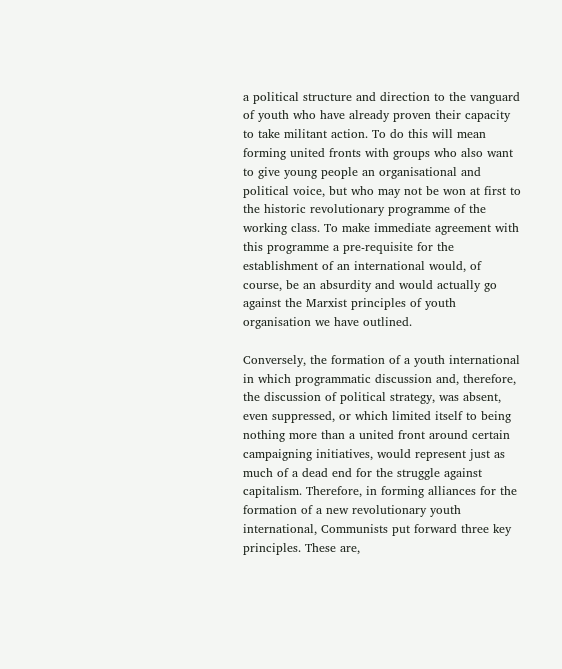a political structure and direction to the vanguard of youth who have already proven their capacity to take militant action. To do this will mean forming united fronts with groups who also want to give young people an organisational and political voice, but who may not be won at first to the historic revolutionary programme of the working class. To make immediate agreement with this programme a pre-requisite for the establishment of an international would, of course, be an absurdity and would actually go against the Marxist principles of youth organisation we have outlined.

Conversely, the formation of a youth international in which programmatic discussion and, therefore, the discussion of political strategy, was absent, even suppressed, or which limited itself to being nothing more than a united front around certain campaigning initiatives, would represent just as much of a dead end for the struggle against capitalism. Therefore, in forming alliances for the formation of a new revolutionary youth international, Communists put forward three key principles. These are,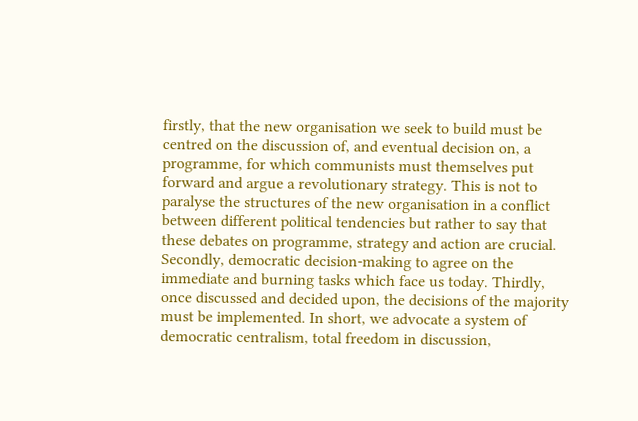firstly, that the new organisation we seek to build must be centred on the discussion of, and eventual decision on, a programme, for which communists must themselves put forward and argue a revolutionary strategy. This is not to paralyse the structures of the new organisation in a conflict between different political tendencies but rather to say that these debates on programme, strategy and action are crucial. Secondly, democratic decision-making to agree on the immediate and burning tasks which face us today. Thirdly, once discussed and decided upon, the decisions of the majority must be implemented. In short, we advocate a system of democratic centralism, total freedom in discussion,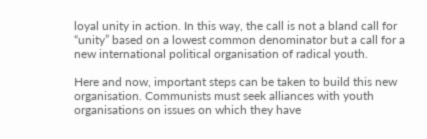loyal unity in action. In this way, the call is not a bland call for “unity” based on a lowest common denominator but a call for a new international political organisation of radical youth.

Here and now, important steps can be taken to build this new organisation. Communists must seek alliances with youth organisations on issues on which they have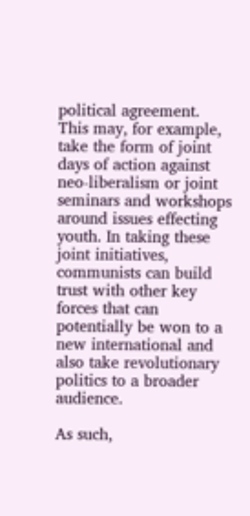political agreement. This may, for example, take the form of joint days of action against neo-liberalism or joint seminars and workshops around issues effecting youth. In taking these joint initiatives, communists can build trust with other key forces that can potentially be won to a new international and also take revolutionary politics to a broader audience.

As such,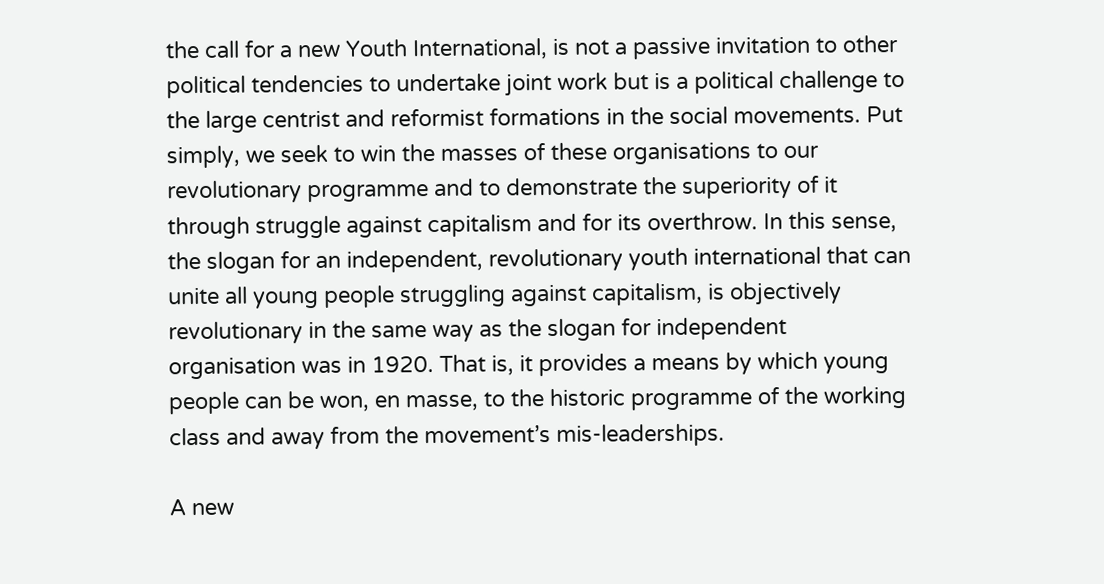the call for a new Youth International, is not a passive invitation to other political tendencies to undertake joint work but is a political challenge to the large centrist and reformist formations in the social movements. Put simply, we seek to win the masses of these organisations to our revolutionary programme and to demonstrate the superiority of it through struggle against capitalism and for its overthrow. In this sense, the slogan for an independent, revolutionary youth international that can unite all young people struggling against capitalism, is objectively revolutionary in the same way as the slogan for independent organisation was in 1920. That is, it provides a means by which young people can be won, en masse, to the historic programme of the working class and away from the movement’s mis-leaderships.

A new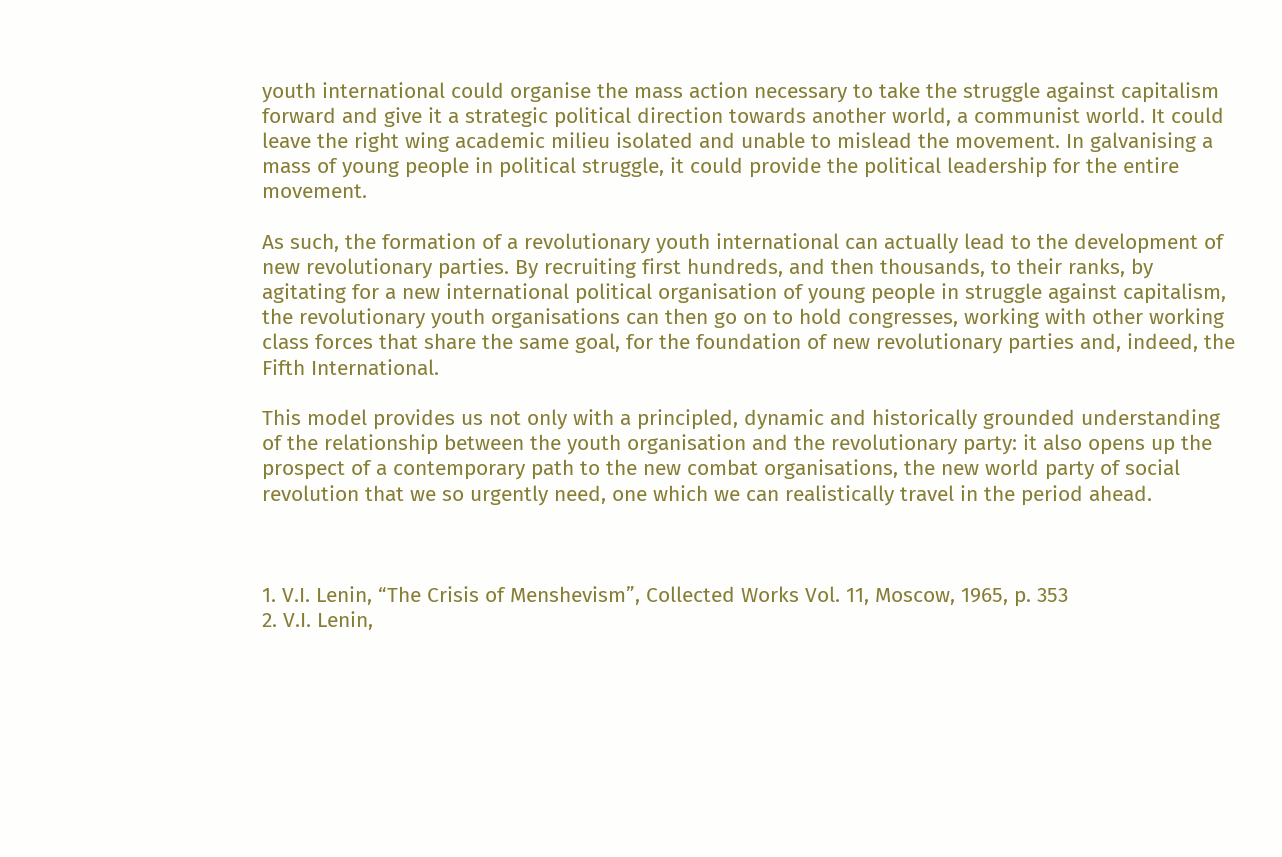youth international could organise the mass action necessary to take the struggle against capitalism forward and give it a strategic political direction towards another world, a communist world. It could leave the right wing academic milieu isolated and unable to mislead the movement. In galvanising a mass of young people in political struggle, it could provide the political leadership for the entire movement.

As such, the formation of a revolutionary youth international can actually lead to the development of new revolutionary parties. By recruiting first hundreds, and then thousands, to their ranks, by agitating for a new international political organisation of young people in struggle against capitalism, the revolutionary youth organisations can then go on to hold congresses, working with other working class forces that share the same goal, for the foundation of new revolutionary parties and, indeed, the Fifth International.

This model provides us not only with a principled, dynamic and historically grounded understanding of the relationship between the youth organisation and the revolutionary party: it also opens up the prospect of a contemporary path to the new combat organisations, the new world party of social revolution that we so urgently need, one which we can realistically travel in the period ahead.



1. V.I. Lenin, “The Crisis of Menshevism”, Collected Works Vol. 11, Moscow, 1965, p. 353
2. V.I. Lenin,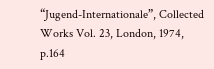“Jugend-Internationale”, Collected Works Vol. 23, London, 1974, p.164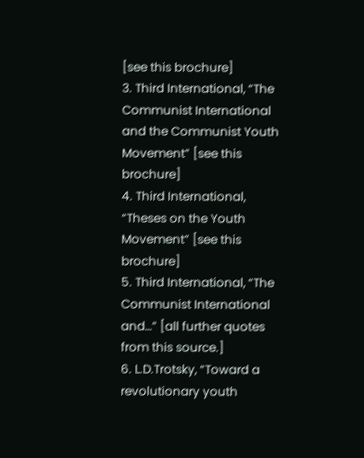[see this brochure]
3. Third International, “The Communist International and the Communist Youth Movement” [see this brochure]
4. Third International, “Theses on the Youth Movement” [see this brochure]
5. Third International, “The Communist International and…” [all further quotes from this source.]
6. L.D.Trotsky, “Toward a revolutionary youth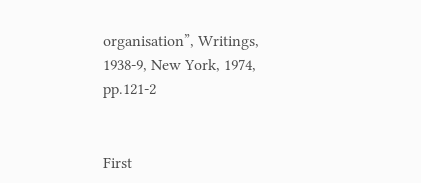organisation”, Writings, 1938-9, New York, 1974, pp.121-2


First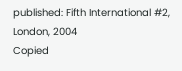published: Fifth International #2, London, 2004
Copied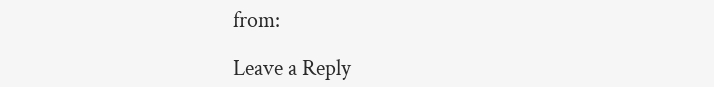from:

Leave a Reply